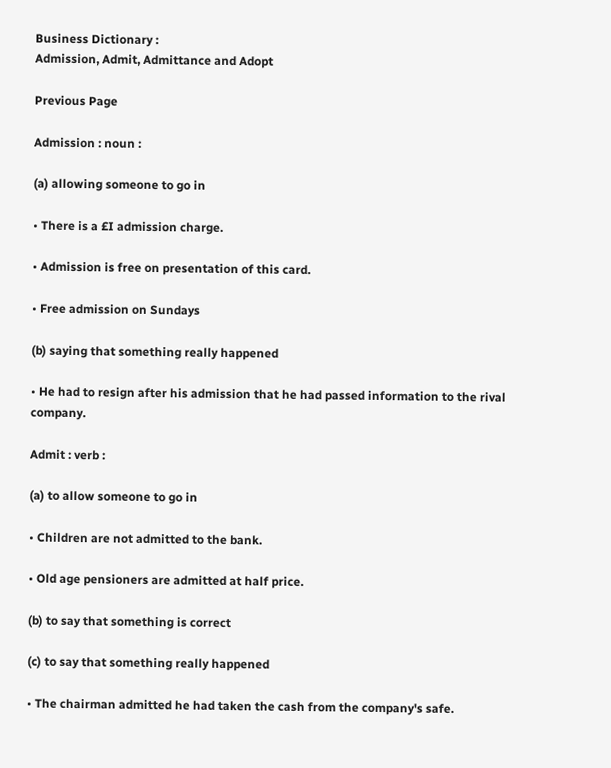Business Dictionary :
Admission, Admit, Admittance and Adopt

Previous Page

Admission : noun :

(a) allowing someone to go in

• There is a £I admission charge.

• Admission is free on presentation of this card.

• Free admission on Sundays

(b) saying that something really happened

• He had to resign after his admission that he had passed information to the rival company.

Admit : verb :

(a) to allow someone to go in

• Children are not admitted to the bank.

• Old age pensioners are admitted at half price.

(b) to say that something is correct

(c) to say that something really happened

• The chairman admitted he had taken the cash from the company's safe.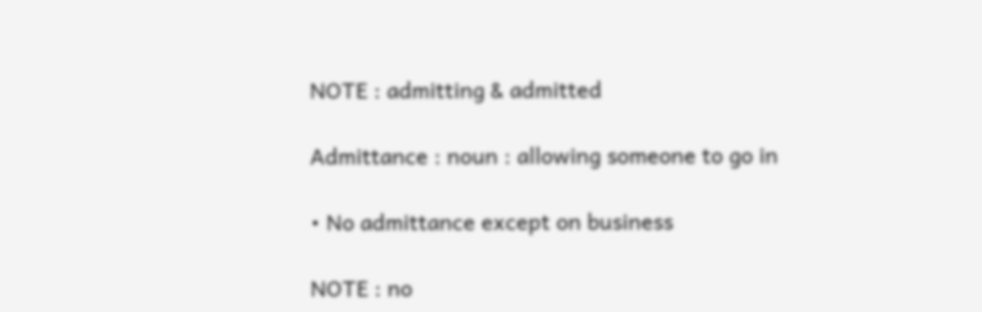NOTE : admitting & admitted

Admittance : noun : allowing someone to go in

• No admittance except on business

NOTE : no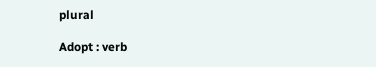plural

Adopt : verb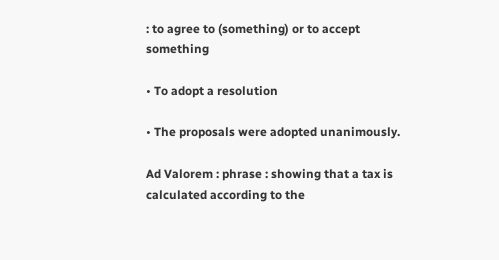: to agree to (something) or to accept something

• To adopt a resolution

• The proposals were adopted unanimously.

Ad Valorem : phrase : showing that a tax is calculated according to the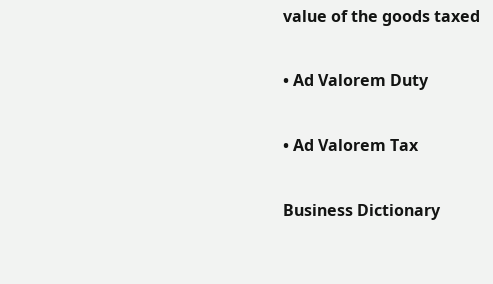value of the goods taxed

• Ad Valorem Duty

• Ad Valorem Tax

Business Dictionary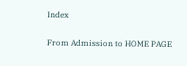Index

From Admission to HOME PAGE